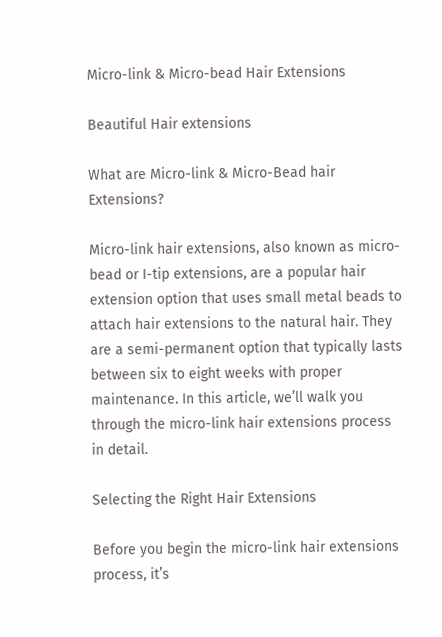Micro-link & Micro-bead Hair Extensions

Beautiful Hair extensions

What are Micro-link & Micro-Bead hair Extensions?

Micro-link hair extensions, also known as micro-bead or I-tip extensions, are a popular hair extension option that uses small metal beads to attach hair extensions to the natural hair. They are a semi-permanent option that typically lasts between six to eight weeks with proper maintenance. In this article, we’ll walk you through the micro-link hair extensions process in detail.

Selecting the Right Hair Extensions

Before you begin the micro-link hair extensions process, it’s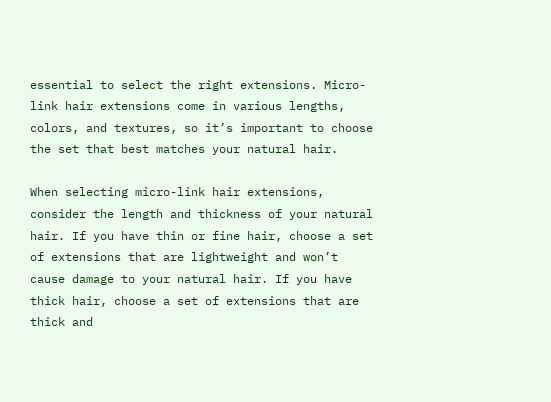essential to select the right extensions. Micro-link hair extensions come in various lengths, colors, and textures, so it’s important to choose the set that best matches your natural hair.

When selecting micro-link hair extensions, consider the length and thickness of your natural hair. If you have thin or fine hair, choose a set of extensions that are lightweight and won’t cause damage to your natural hair. If you have thick hair, choose a set of extensions that are thick and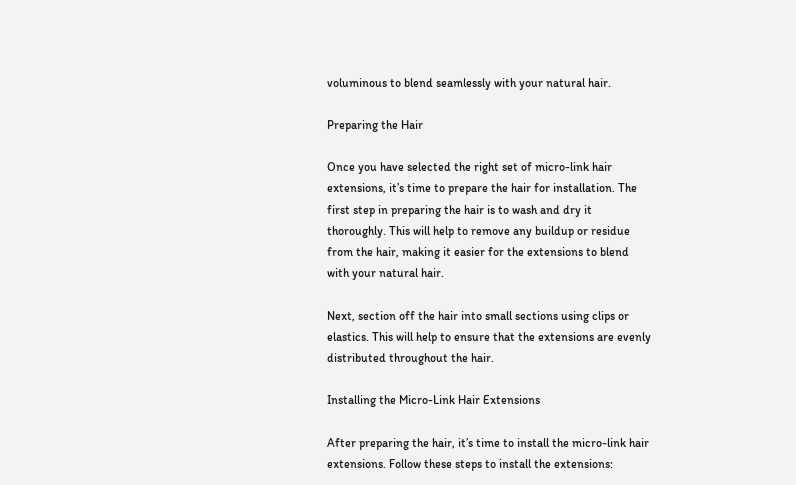voluminous to blend seamlessly with your natural hair.

Preparing the Hair

Once you have selected the right set of micro-link hair extensions, it’s time to prepare the hair for installation. The first step in preparing the hair is to wash and dry it thoroughly. This will help to remove any buildup or residue from the hair, making it easier for the extensions to blend with your natural hair.

Next, section off the hair into small sections using clips or elastics. This will help to ensure that the extensions are evenly distributed throughout the hair.

Installing the Micro-Link Hair Extensions

After preparing the hair, it’s time to install the micro-link hair extensions. Follow these steps to install the extensions: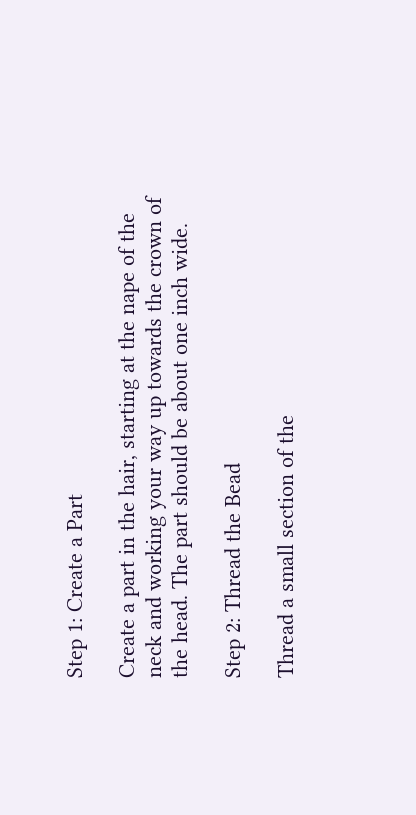Step 1: Create a Part

Create a part in the hair, starting at the nape of the neck and working your way up towards the crown of the head. The part should be about one inch wide.

Step 2: Thread the Bead

Thread a small section of the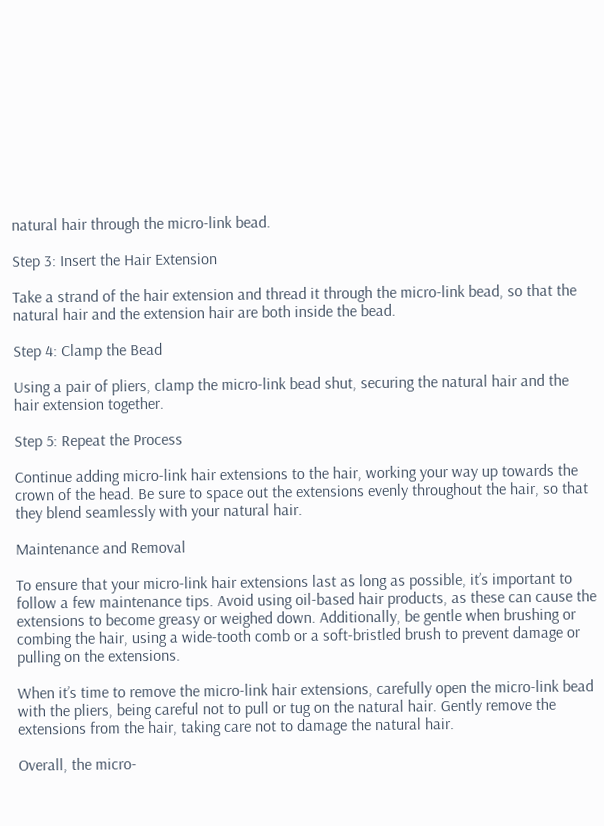natural hair through the micro-link bead.

Step 3: Insert the Hair Extension

Take a strand of the hair extension and thread it through the micro-link bead, so that the natural hair and the extension hair are both inside the bead.

Step 4: Clamp the Bead

Using a pair of pliers, clamp the micro-link bead shut, securing the natural hair and the hair extension together.

Step 5: Repeat the Process

Continue adding micro-link hair extensions to the hair, working your way up towards the crown of the head. Be sure to space out the extensions evenly throughout the hair, so that they blend seamlessly with your natural hair.

Maintenance and Removal

To ensure that your micro-link hair extensions last as long as possible, it’s important to follow a few maintenance tips. Avoid using oil-based hair products, as these can cause the extensions to become greasy or weighed down. Additionally, be gentle when brushing or combing the hair, using a wide-tooth comb or a soft-bristled brush to prevent damage or pulling on the extensions.

When it’s time to remove the micro-link hair extensions, carefully open the micro-link bead with the pliers, being careful not to pull or tug on the natural hair. Gently remove the extensions from the hair, taking care not to damage the natural hair.

Overall, the micro-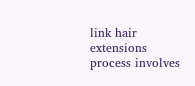link hair extensions process involves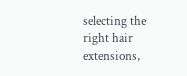selecting the right hair extensions,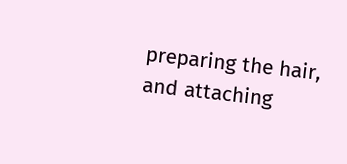preparing the hair, and attaching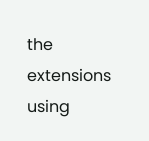the extensions using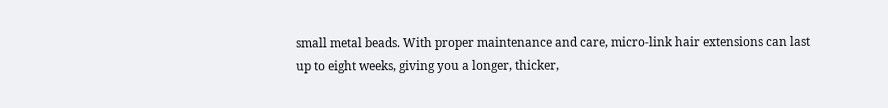small metal beads. With proper maintenance and care, micro-link hair extensions can last up to eight weeks, giving you a longer, thicker,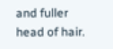and fuller head of hair.